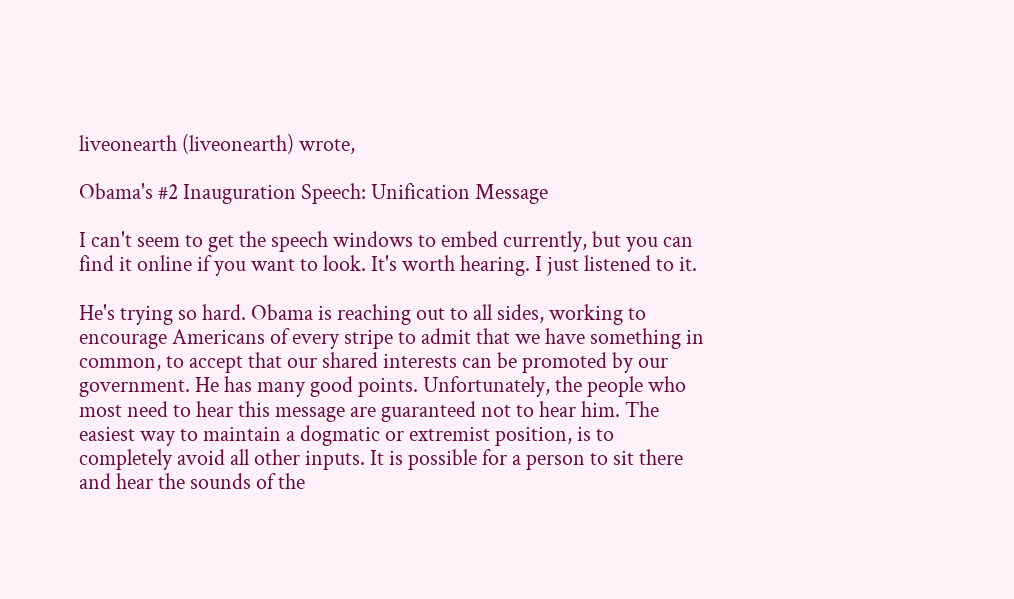liveonearth (liveonearth) wrote,

Obama's #2 Inauguration Speech: Unification Message

I can't seem to get the speech windows to embed currently, but you can find it online if you want to look. It's worth hearing. I just listened to it.

He's trying so hard. Obama is reaching out to all sides, working to encourage Americans of every stripe to admit that we have something in common, to accept that our shared interests can be promoted by our government. He has many good points. Unfortunately, the people who most need to hear this message are guaranteed not to hear him. The easiest way to maintain a dogmatic or extremist position, is to completely avoid all other inputs. It is possible for a person to sit there and hear the sounds of the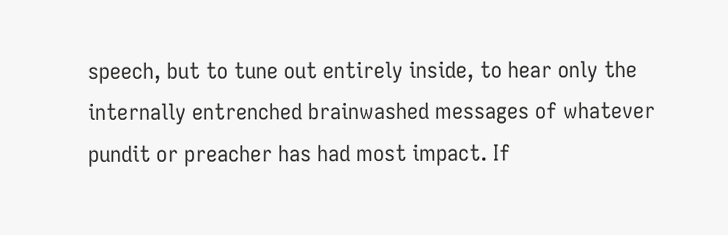speech, but to tune out entirely inside, to hear only the internally entrenched brainwashed messages of whatever pundit or preacher has had most impact. If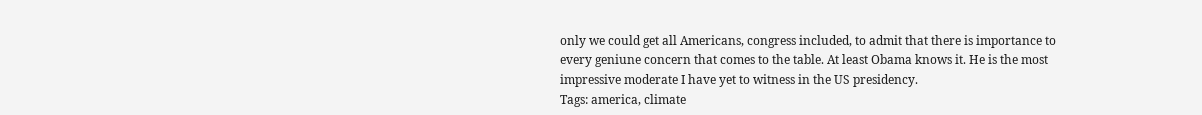only we could get all Americans, congress included, to admit that there is importance to every geniune concern that comes to the table. At least Obama knows it. He is the most impressive moderate I have yet to witness in the US presidency.
Tags: america, climate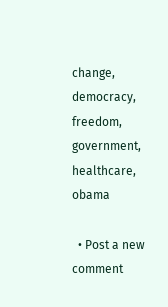change, democracy, freedom, government, healthcare, obama

  • Post a new comment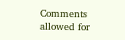Comments allowed for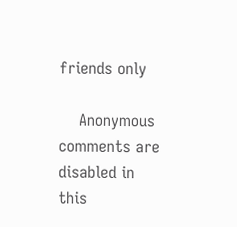friends only

    Anonymous comments are disabled in this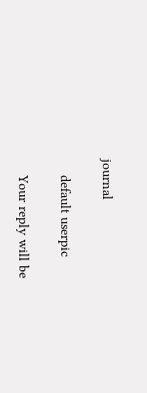journal

    default userpic

    Your reply will be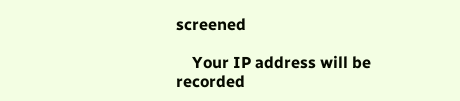screened

    Your IP address will be recorded